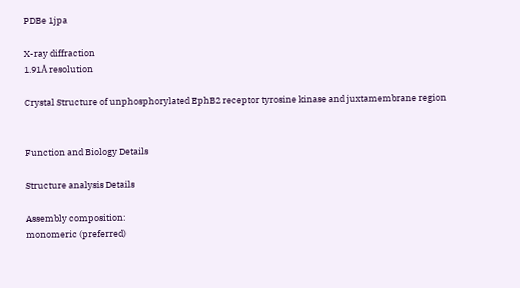PDBe 1jpa

X-ray diffraction
1.91Å resolution

Crystal Structure of unphosphorylated EphB2 receptor tyrosine kinase and juxtamembrane region


Function and Biology Details

Structure analysis Details

Assembly composition:
monomeric (preferred)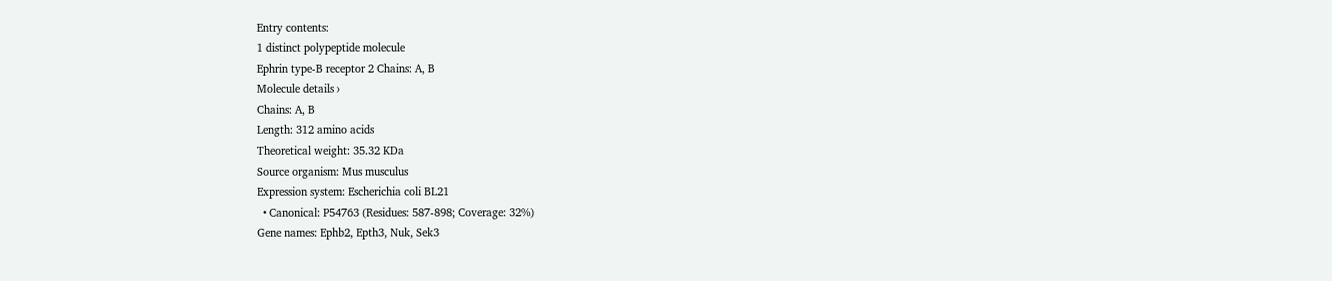Entry contents:
1 distinct polypeptide molecule
Ephrin type-B receptor 2 Chains: A, B
Molecule details ›
Chains: A, B
Length: 312 amino acids
Theoretical weight: 35.32 KDa
Source organism: Mus musculus
Expression system: Escherichia coli BL21
  • Canonical: P54763 (Residues: 587-898; Coverage: 32%)
Gene names: Ephb2, Epth3, Nuk, Sek3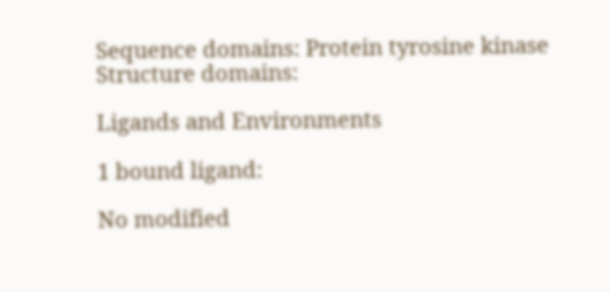Sequence domains: Protein tyrosine kinase
Structure domains:

Ligands and Environments

1 bound ligand:

No modified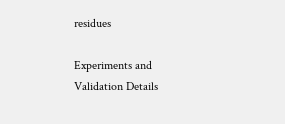residues

Experiments and Validation Details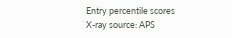Entry percentile scores
X-ray source: APS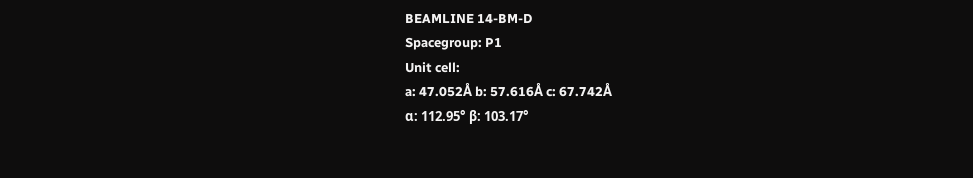BEAMLINE 14-BM-D
Spacegroup: P1
Unit cell:
a: 47.052Å b: 57.616Å c: 67.742Å
α: 112.95° β: 103.17°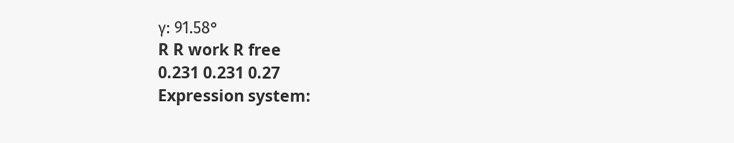γ: 91.58°
R R work R free
0.231 0.231 0.27
Expression system: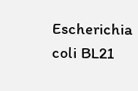Escherichia coli BL21